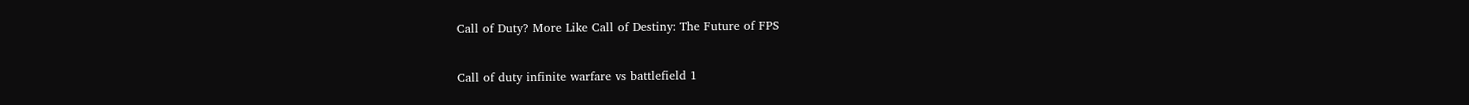Call of Duty? More Like Call of Destiny: The Future of FPS

Call of duty infinite warfare vs battlefield 1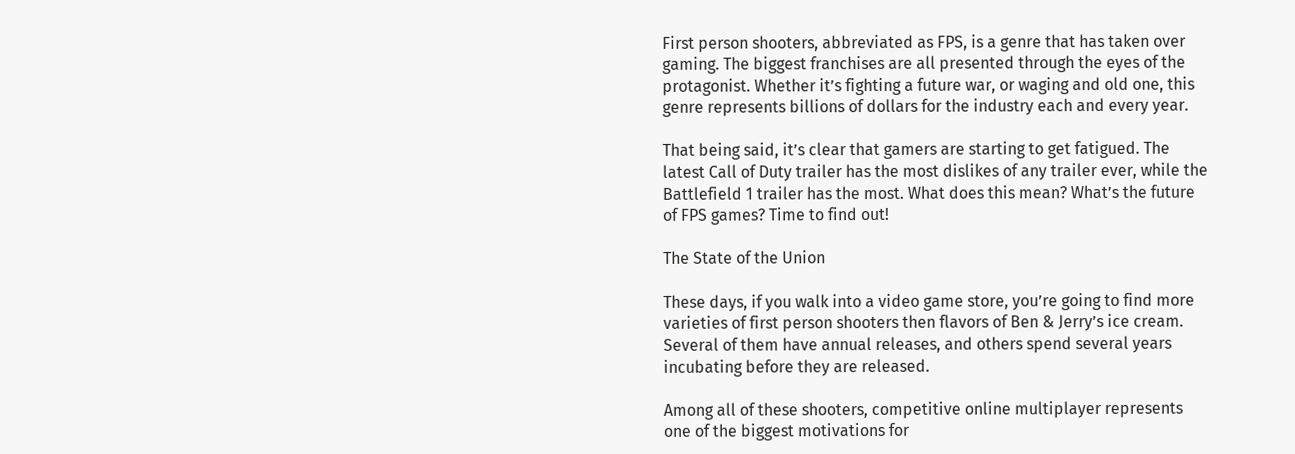First person shooters, abbreviated as FPS, is a genre that has taken over gaming. The biggest franchises are all presented through the eyes of the protagonist. Whether it’s fighting a future war, or waging and old one, this genre represents billions of dollars for the industry each and every year.

That being said, it’s clear that gamers are starting to get fatigued. The latest Call of Duty trailer has the most dislikes of any trailer ever, while the Battlefield 1 trailer has the most. What does this mean? What’s the future of FPS games? Time to find out!

The State of the Union

These days, if you walk into a video game store, you’re going to find more varieties of first person shooters then flavors of Ben & Jerry’s ice cream. Several of them have annual releases, and others spend several years incubating before they are released.

Among all of these shooters, competitive online multiplayer represents one of the biggest motivations for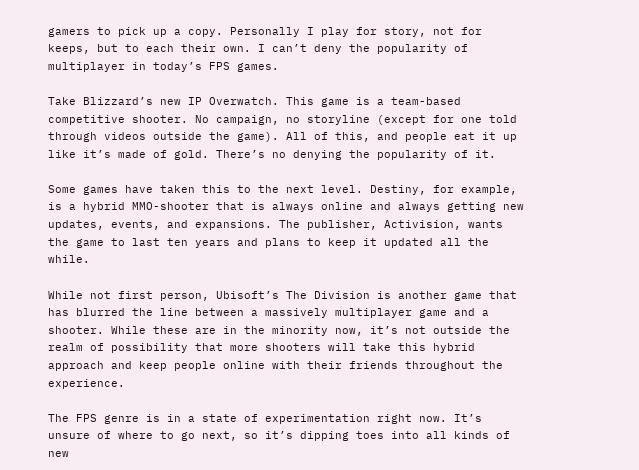gamers to pick up a copy. Personally I play for story, not for keeps, but to each their own. I can’t deny the popularity of multiplayer in today’s FPS games.

Take Blizzard’s new IP Overwatch. This game is a team-based competitive shooter. No campaign, no storyline (except for one told through videos outside the game). All of this, and people eat it up like it’s made of gold. There’s no denying the popularity of it.

Some games have taken this to the next level. Destiny, for example, is a hybrid MMO-shooter that is always online and always getting new updates, events, and expansions. The publisher, Activision, wants the game to last ten years and plans to keep it updated all the while.

While not first person, Ubisoft’s The Division is another game that has blurred the line between a massively multiplayer game and a shooter. While these are in the minority now, it’s not outside the realm of possibility that more shooters will take this hybrid approach and keep people online with their friends throughout the experience.

The FPS genre is in a state of experimentation right now. It’s unsure of where to go next, so it’s dipping toes into all kinds of new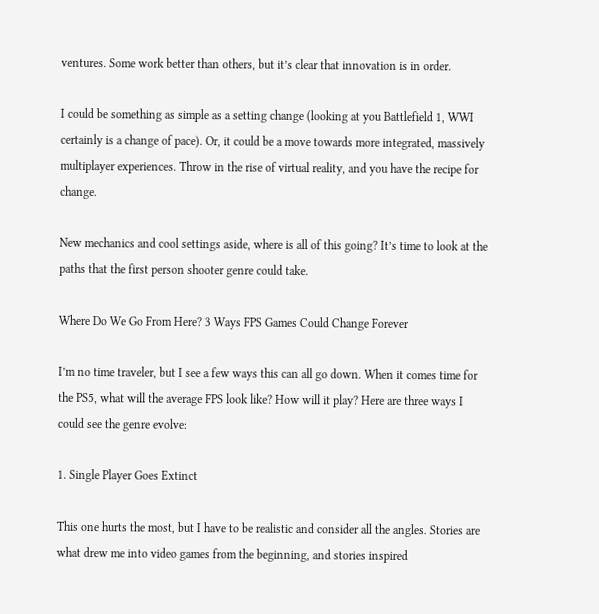ventures. Some work better than others, but it’s clear that innovation is in order.

I could be something as simple as a setting change (looking at you Battlefield 1, WWI certainly is a change of pace). Or, it could be a move towards more integrated, massively multiplayer experiences. Throw in the rise of virtual reality, and you have the recipe for change.

New mechanics and cool settings aside, where is all of this going? It’s time to look at the paths that the first person shooter genre could take.

Where Do We Go From Here? 3 Ways FPS Games Could Change Forever

I’m no time traveler, but I see a few ways this can all go down. When it comes time for the PS5, what will the average FPS look like? How will it play? Here are three ways I could see the genre evolve:

1. Single Player Goes Extinct

This one hurts the most, but I have to be realistic and consider all the angles. Stories are what drew me into video games from the beginning, and stories inspired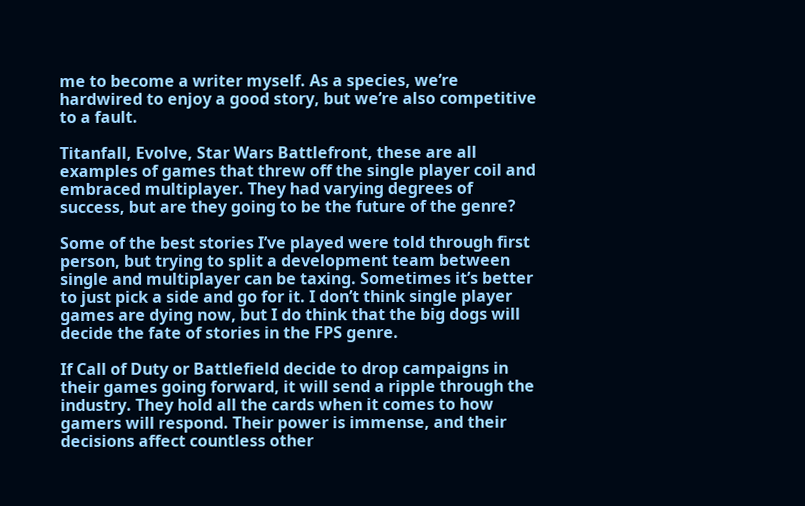me to become a writer myself. As a species, we’re hardwired to enjoy a good story, but we’re also competitive to a fault.

Titanfall, Evolve, Star Wars Battlefront, these are all examples of games that threw off the single player coil and embraced multiplayer. They had varying degrees of success, but are they going to be the future of the genre?

Some of the best stories I’ve played were told through first person, but trying to split a development team between single and multiplayer can be taxing. Sometimes it’s better to just pick a side and go for it. I don’t think single player games are dying now, but I do think that the big dogs will decide the fate of stories in the FPS genre.

If Call of Duty or Battlefield decide to drop campaigns in their games going forward, it will send a ripple through the industry. They hold all the cards when it comes to how gamers will respond. Their power is immense, and their decisions affect countless other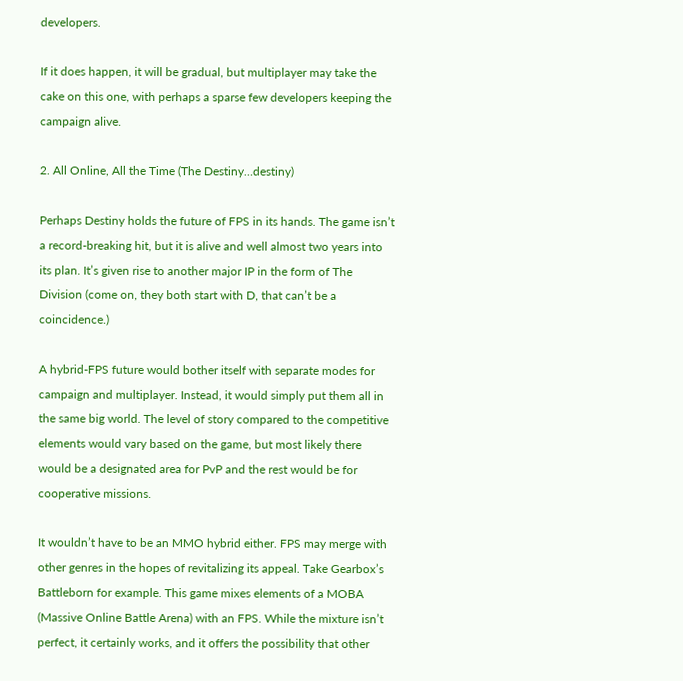developers.

If it does happen, it will be gradual, but multiplayer may take the cake on this one, with perhaps a sparse few developers keeping the campaign alive.

2. All Online, All the Time (The Destiny…destiny)

Perhaps Destiny holds the future of FPS in its hands. The game isn’t a record-breaking hit, but it is alive and well almost two years into its plan. It’s given rise to another major IP in the form of The Division (come on, they both start with D, that can’t be a coincidence.)

A hybrid-FPS future would bother itself with separate modes for campaign and multiplayer. Instead, it would simply put them all in the same big world. The level of story compared to the competitive elements would vary based on the game, but most likely there would be a designated area for PvP and the rest would be for cooperative missions.

It wouldn’t have to be an MMO hybrid either. FPS may merge with other genres in the hopes of revitalizing its appeal. Take Gearbox’s Battleborn for example. This game mixes elements of a MOBA (Massive Online Battle Arena) with an FPS. While the mixture isn’t perfect, it certainly works, and it offers the possibility that other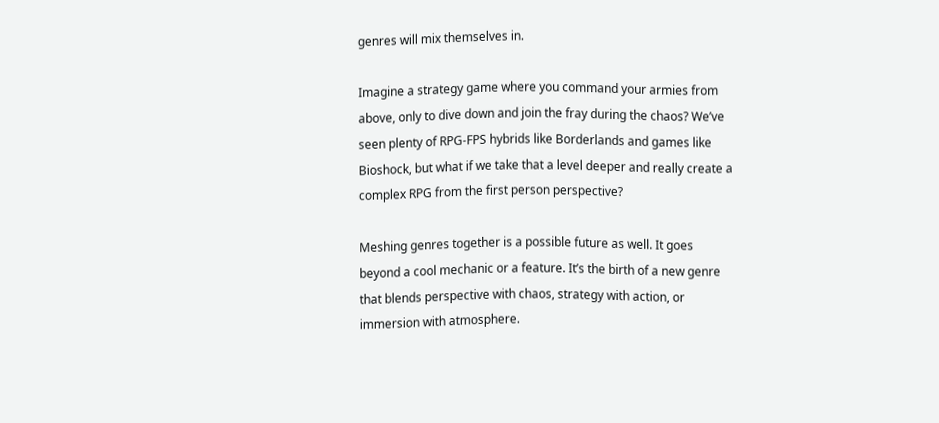genres will mix themselves in.

Imagine a strategy game where you command your armies from above, only to dive down and join the fray during the chaos? We’ve seen plenty of RPG-FPS hybrids like Borderlands and games like Bioshock, but what if we take that a level deeper and really create a complex RPG from the first person perspective?

Meshing genres together is a possible future as well. It goes beyond a cool mechanic or a feature. It’s the birth of a new genre that blends perspective with chaos, strategy with action, or immersion with atmosphere.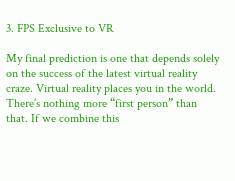3. FPS Exclusive to VR

My final prediction is one that depends solely on the success of the latest virtual reality craze. Virtual reality places you in the world. There’s nothing more “first person” than that. If we combine this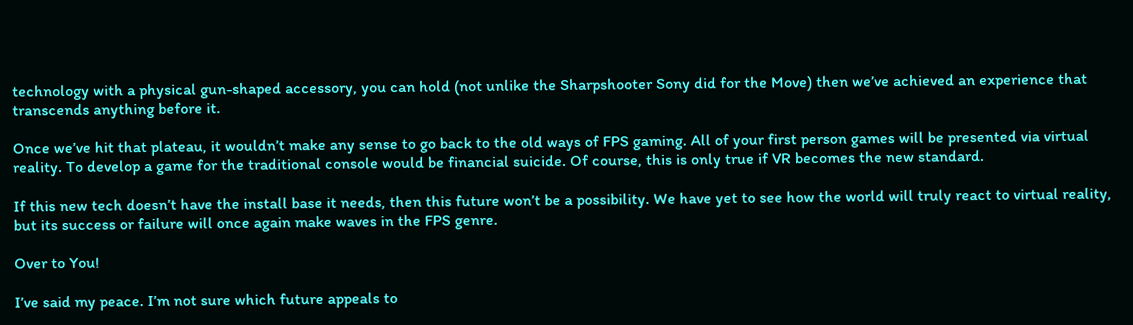technology with a physical gun-shaped accessory, you can hold (not unlike the Sharpshooter Sony did for the Move) then we’ve achieved an experience that transcends anything before it.

Once we’ve hit that plateau, it wouldn’t make any sense to go back to the old ways of FPS gaming. All of your first person games will be presented via virtual reality. To develop a game for the traditional console would be financial suicide. Of course, this is only true if VR becomes the new standard.

If this new tech doesn’t have the install base it needs, then this future won’t be a possibility. We have yet to see how the world will truly react to virtual reality, but its success or failure will once again make waves in the FPS genre.

Over to You!

I’ve said my peace. I’m not sure which future appeals to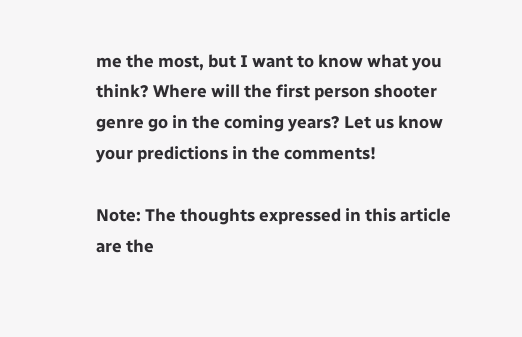me the most, but I want to know what you think? Where will the first person shooter genre go in the coming years? Let us know your predictions in the comments!

Note: The thoughts expressed in this article are the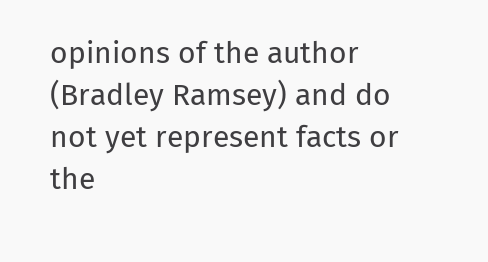opinions of the author (Bradley Ramsey) and do not yet represent facts or the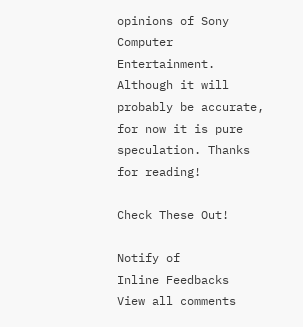opinions of Sony Computer Entertainment. Although it will probably be accurate, for now it is pure speculation. Thanks for reading!

Check These Out!

Notify of
Inline Feedbacks
View all comments